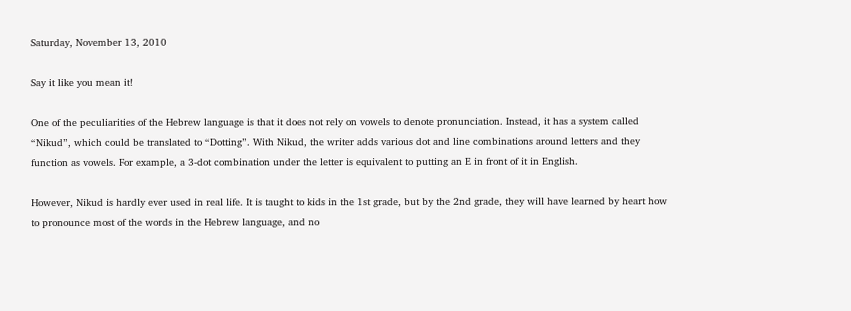Saturday, November 13, 2010

Say it like you mean it!

One of the peculiarities of the Hebrew language is that it does not rely on vowels to denote pronunciation. Instead, it has a system called “Nikud”, which could be translated to “Dotting”. With Nikud, the writer adds various dot and line combinations around letters and they function as vowels. For example, a 3-dot combination under the letter is equivalent to putting an E in front of it in English.

However, Nikud is hardly ever used in real life. It is taught to kids in the 1st grade, but by the 2nd grade, they will have learned by heart how to pronounce most of the words in the Hebrew language, and no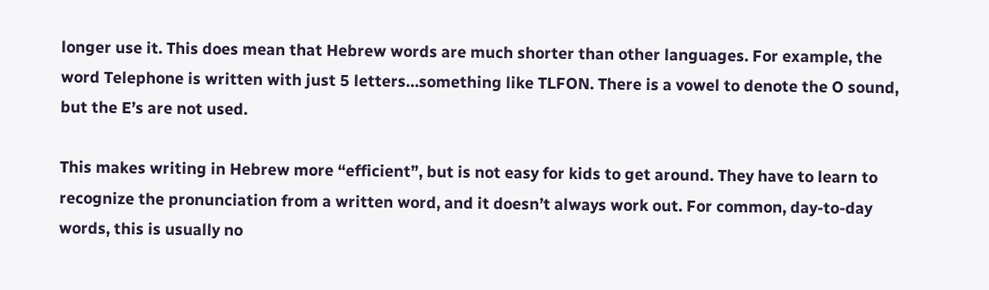longer use it. This does mean that Hebrew words are much shorter than other languages. For example, the word Telephone is written with just 5 letters…something like TLFON. There is a vowel to denote the O sound, but the E’s are not used.

This makes writing in Hebrew more “efficient”, but is not easy for kids to get around. They have to learn to recognize the pronunciation from a written word, and it doesn’t always work out. For common, day-to-day words, this is usually no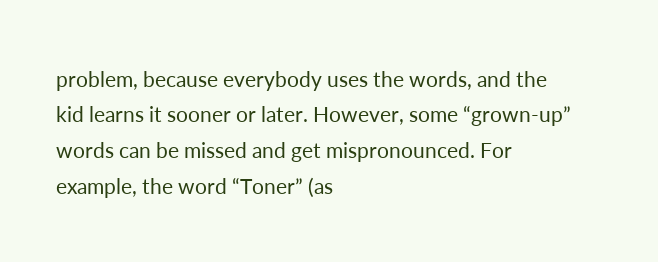problem, because everybody uses the words, and the kid learns it sooner or later. However, some “grown-up” words can be missed and get mispronounced. For example, the word “Toner” (as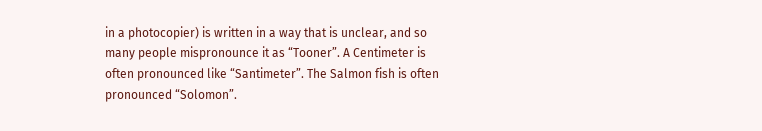in a photocopier) is written in a way that is unclear, and so many people mispronounce it as “Tooner”. A Centimeter is often pronounced like “Santimeter”. The Salmon fish is often pronounced “Solomon”.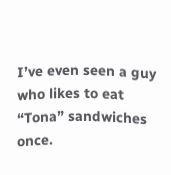I’ve even seen a guy who likes to eat “Tona” sandwiches once.